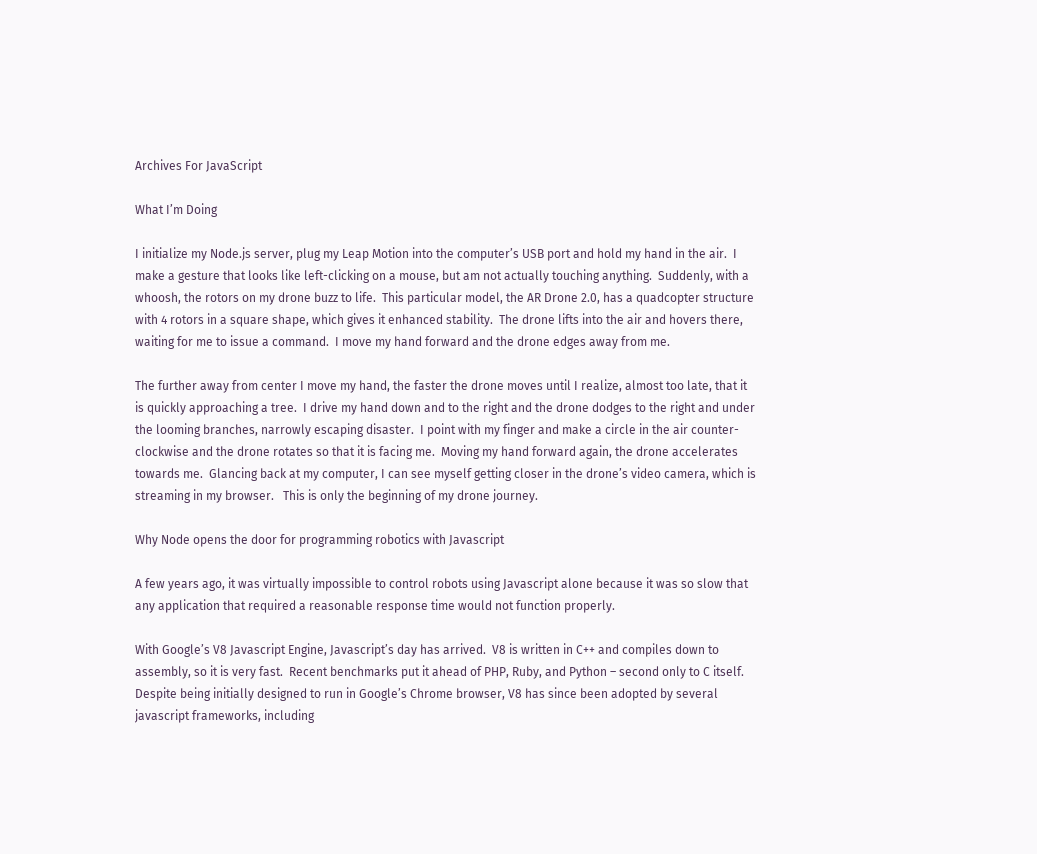Archives For JavaScript

What I’m Doing

I initialize my Node.js server, plug my Leap Motion into the computer’s USB port and hold my hand in the air.  I make a gesture that looks like left-clicking on a mouse, but am not actually touching anything.  Suddenly, with a whoosh, the rotors on my drone buzz to life.  This particular model, the AR Drone 2.0, has a quadcopter structure with 4 rotors in a square shape, which gives it enhanced stability.  The drone lifts into the air and hovers there, waiting for me to issue a command.  I move my hand forward and the drone edges away from me.

The further away from center I move my hand, the faster the drone moves until I realize, almost too late, that it is quickly approaching a tree.  I drive my hand down and to the right and the drone dodges to the right and under the looming branches, narrowly escaping disaster.  I point with my finger and make a circle in the air counter-clockwise and the drone rotates so that it is facing me.  Moving my hand forward again, the drone accelerates towards me.  Glancing back at my computer, I can see myself getting closer in the drone’s video camera, which is streaming in my browser.   This is only the beginning of my drone journey.

Why Node opens the door for programming robotics with Javascript

A few years ago, it was virtually impossible to control robots using Javascript alone because it was so slow that any application that required a reasonable response time would not function properly.

With Google’s V8 Javascript Engine, Javascript’s day has arrived.  V8 is written in C++ and compiles down to assembly, so it is very fast.  Recent benchmarks put it ahead of PHP, Ruby, and Python – second only to C itself.  Despite being initially designed to run in Google’s Chrome browser, V8 has since been adopted by several javascript frameworks, including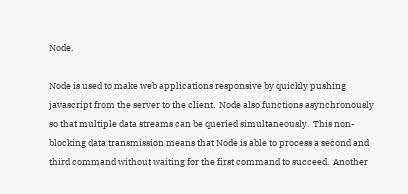Node.

Node is used to make web applications responsive by quickly pushing javascript from the server to the client.  Node also functions asynchronously so that multiple data streams can be queried simultaneously.  This non-blocking data transmission means that Node is able to process a second and third command without waiting for the first command to succeed.  Another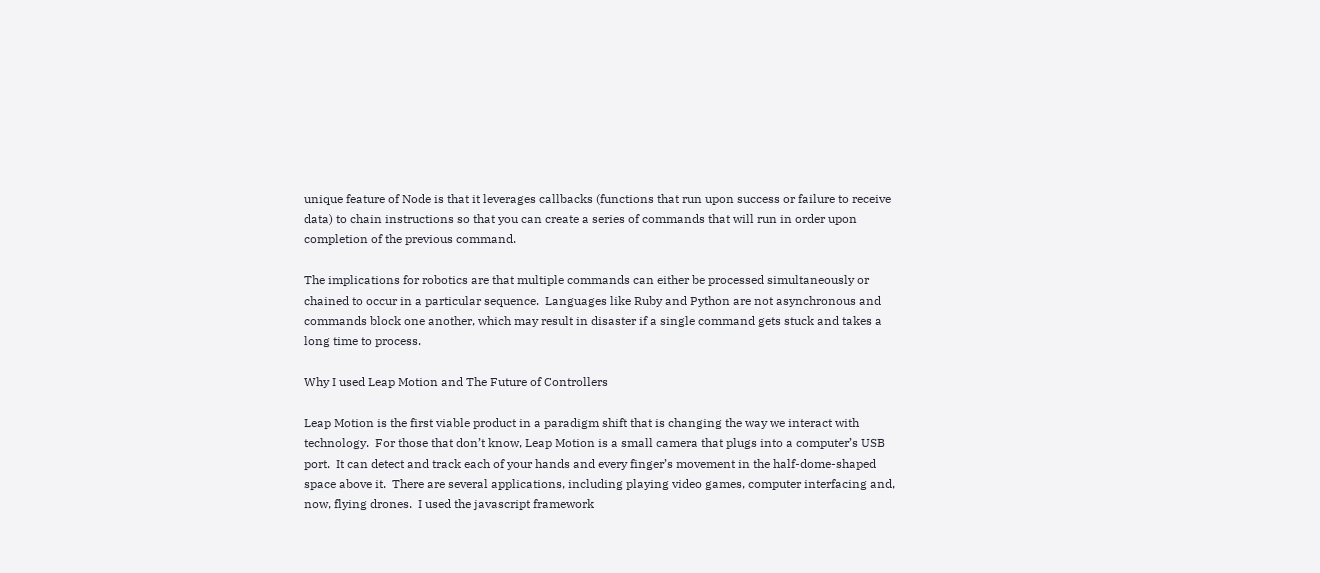unique feature of Node is that it leverages callbacks (functions that run upon success or failure to receive data) to chain instructions so that you can create a series of commands that will run in order upon completion of the previous command.

The implications for robotics are that multiple commands can either be processed simultaneously or chained to occur in a particular sequence.  Languages like Ruby and Python are not asynchronous and commands block one another, which may result in disaster if a single command gets stuck and takes a long time to process.

Why I used Leap Motion and The Future of Controllers

Leap Motion is the first viable product in a paradigm shift that is changing the way we interact with technology.  For those that don’t know, Leap Motion is a small camera that plugs into a computer’s USB port.  It can detect and track each of your hands and every finger’s movement in the half-dome-shaped space above it.  There are several applications, including playing video games, computer interfacing and, now, flying drones.  I used the javascript framework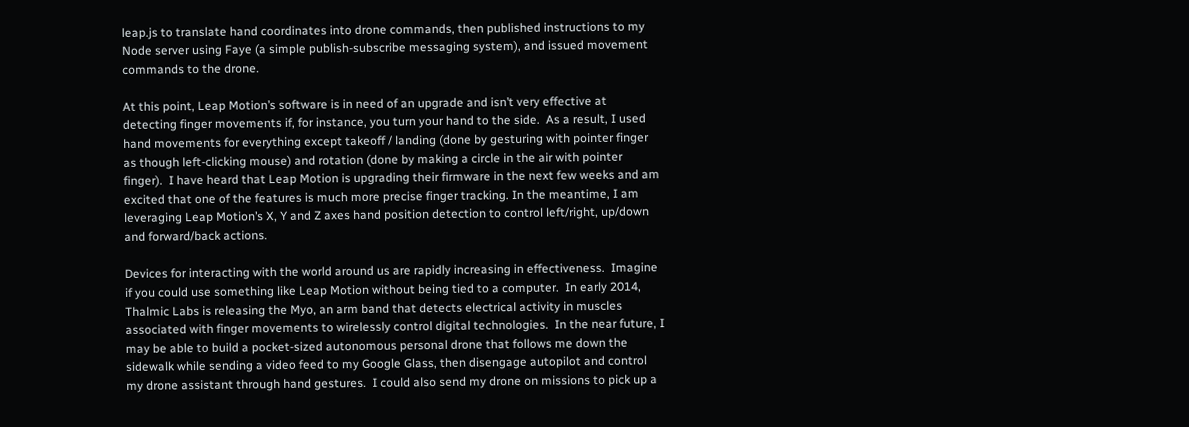leap.js to translate hand coordinates into drone commands, then published instructions to my Node server using Faye (a simple publish-subscribe messaging system), and issued movement commands to the drone.

At this point, Leap Motion’s software is in need of an upgrade and isn’t very effective at detecting finger movements if, for instance, you turn your hand to the side.  As a result, I used hand movements for everything except takeoff / landing (done by gesturing with pointer finger as though left-clicking mouse) and rotation (done by making a circle in the air with pointer finger).  I have heard that Leap Motion is upgrading their firmware in the next few weeks and am excited that one of the features is much more precise finger tracking. In the meantime, I am leveraging Leap Motion’s X, Y and Z axes hand position detection to control left/right, up/down and forward/back actions.

Devices for interacting with the world around us are rapidly increasing in effectiveness.  Imagine if you could use something like Leap Motion without being tied to a computer.  In early 2014, Thalmic Labs is releasing the Myo, an arm band that detects electrical activity in muscles associated with finger movements to wirelessly control digital technologies.  In the near future, I may be able to build a pocket-sized autonomous personal drone that follows me down the sidewalk while sending a video feed to my Google Glass, then disengage autopilot and control my drone assistant through hand gestures.  I could also send my drone on missions to pick up a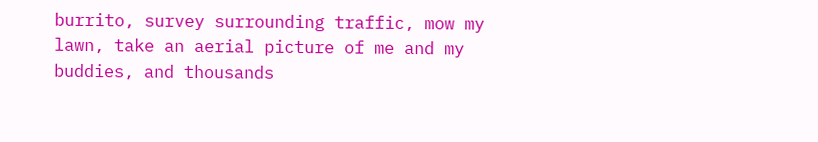burrito, survey surrounding traffic, mow my lawn, take an aerial picture of me and my buddies, and thousands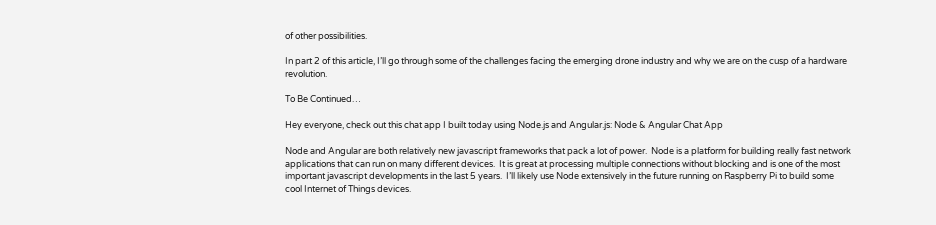of other possibilities.

In part 2 of this article, I’ll go through some of the challenges facing the emerging drone industry and why we are on the cusp of a hardware revolution.

To Be Continued…

Hey everyone, check out this chat app I built today using Node.js and Angular.js: Node & Angular Chat App

Node and Angular are both relatively new javascript frameworks that pack a lot of power.  Node is a platform for building really fast network applications that can run on many different devices.  It is great at processing multiple connections without blocking and is one of the most important javascript developments in the last 5 years.  I’ll likely use Node extensively in the future running on Raspberry Pi to build some cool Internet of Things devices.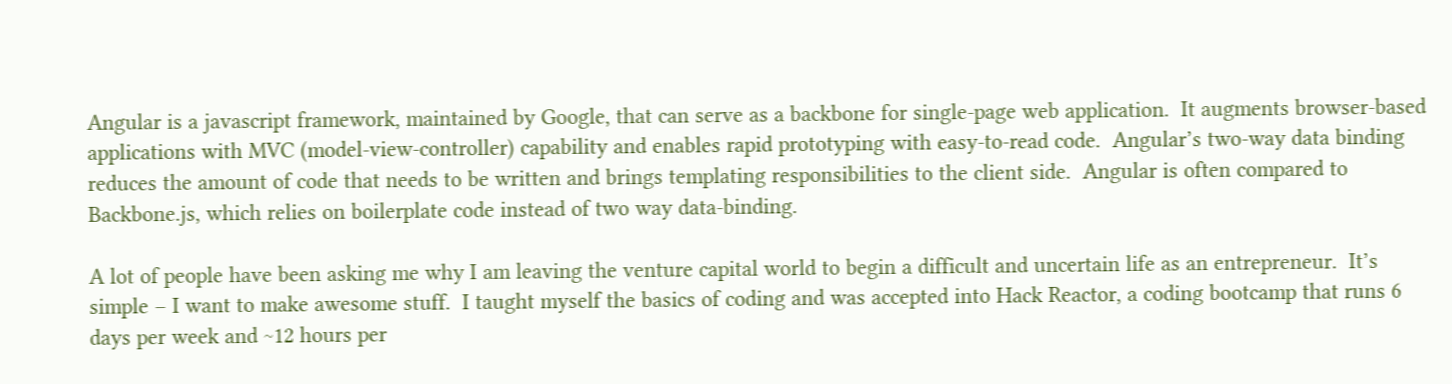Angular is a javascript framework, maintained by Google, that can serve as a backbone for single-page web application.  It augments browser-based applications with MVC (model-view-controller) capability and enables rapid prototyping with easy-to-read code.  Angular’s two-way data binding reduces the amount of code that needs to be written and brings templating responsibilities to the client side.  Angular is often compared to Backbone.js, which relies on boilerplate code instead of two way data-binding.

A lot of people have been asking me why I am leaving the venture capital world to begin a difficult and uncertain life as an entrepreneur.  It’s simple – I want to make awesome stuff.  I taught myself the basics of coding and was accepted into Hack Reactor, a coding bootcamp that runs 6 days per week and ~12 hours per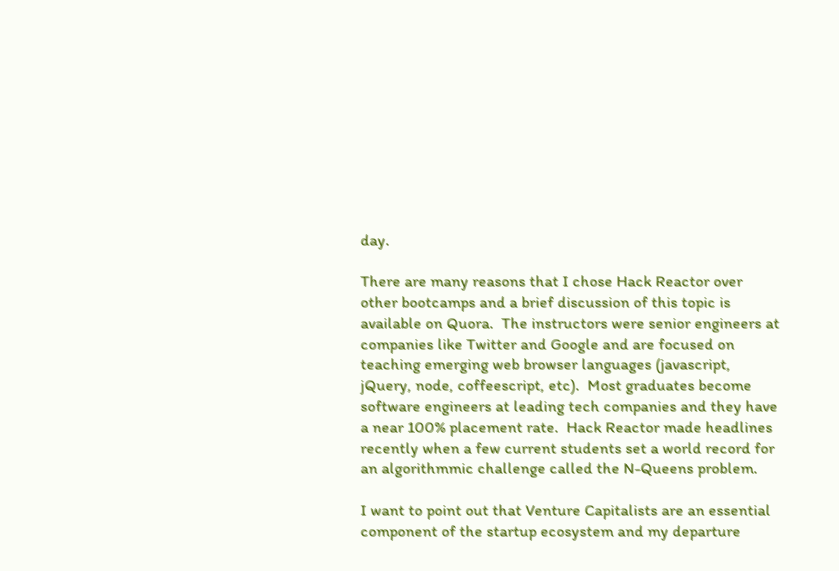day.

There are many reasons that I chose Hack Reactor over other bootcamps and a brief discussion of this topic is available on Quora.  The instructors were senior engineers at companies like Twitter and Google and are focused on teaching emerging web browser languages (javascript, jQuery, node, coffeescript, etc).  Most graduates become software engineers at leading tech companies and they have a near 100% placement rate.  Hack Reactor made headlines recently when a few current students set a world record for an algorithmmic challenge called the N-Queens problem.

I want to point out that Venture Capitalists are an essential component of the startup ecosystem and my departure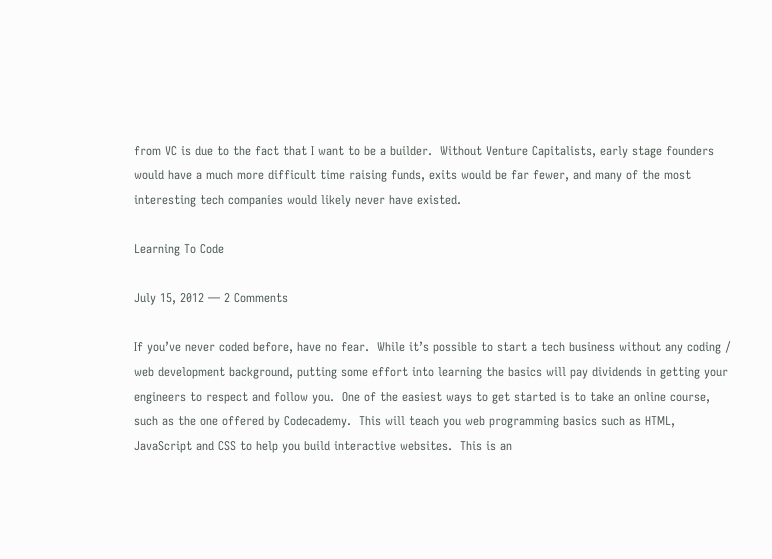from VC is due to the fact that I want to be a builder.  Without Venture Capitalists, early stage founders would have a much more difficult time raising funds, exits would be far fewer, and many of the most interesting tech companies would likely never have existed.

Learning To Code

July 15, 2012 — 2 Comments

If you’ve never coded before, have no fear.  While it’s possible to start a tech business without any coding / web development background, putting some effort into learning the basics will pay dividends in getting your engineers to respect and follow you.  One of the easiest ways to get started is to take an online course, such as the one offered by Codecademy.  This will teach you web programming basics such as HTML, JavaScript and CSS to help you build interactive websites.  This is an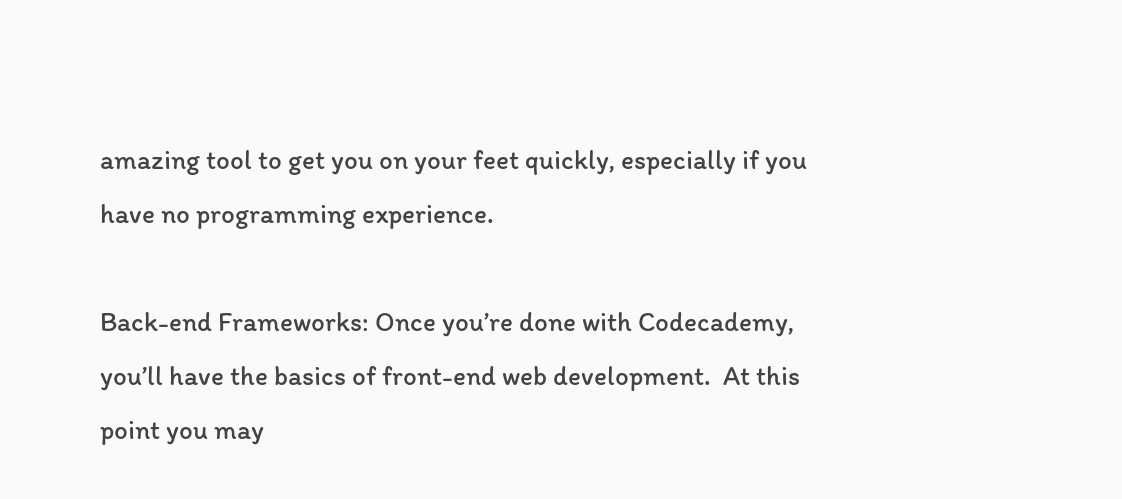amazing tool to get you on your feet quickly, especially if you have no programming experience.

Back-end Frameworks: Once you’re done with Codecademy, you’ll have the basics of front-end web development.  At this point you may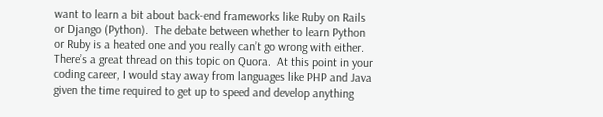want to learn a bit about back-end frameworks like Ruby on Rails or Django (Python).  The debate between whether to learn Python or Ruby is a heated one and you really can’t go wrong with either.  There’s a great thread on this topic on Quora.  At this point in your coding career, I would stay away from languages like PHP and Java given the time required to get up to speed and develop anything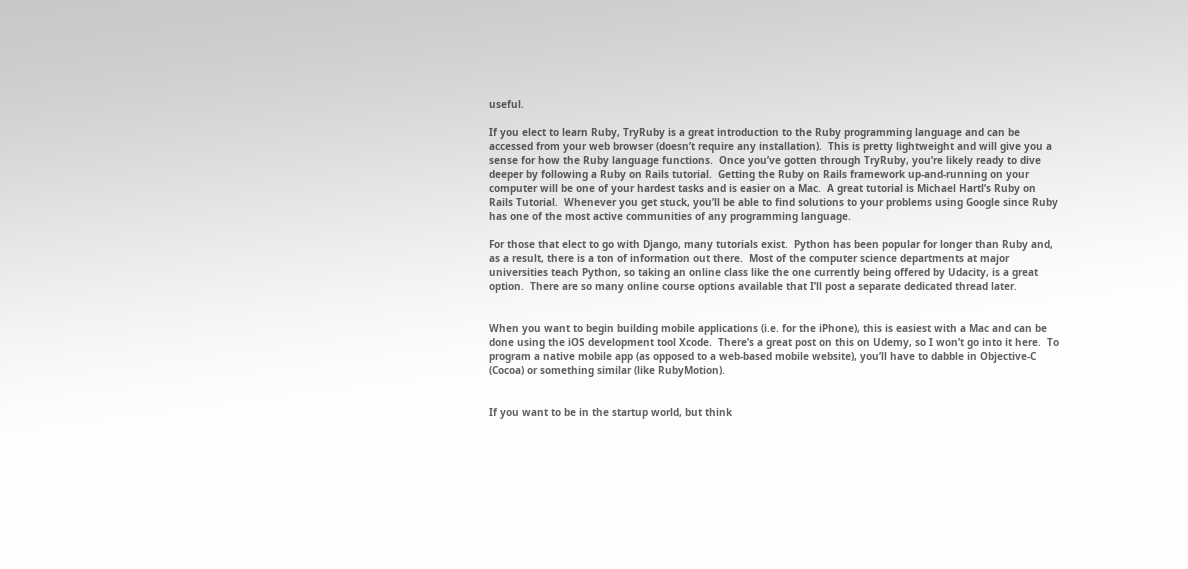useful.

If you elect to learn Ruby, TryRuby is a great introduction to the Ruby programming language and can be accessed from your web browser (doesn’t require any installation).  This is pretty lightweight and will give you a sense for how the Ruby language functions.  Once you’ve gotten through TryRuby, you’re likely ready to dive deeper by following a Ruby on Rails tutorial.  Getting the Ruby on Rails framework up-and-running on your computer will be one of your hardest tasks and is easier on a Mac.  A great tutorial is Michael Hartl’s Ruby on Rails Tutorial.  Whenever you get stuck, you’ll be able to find solutions to your problems using Google since Ruby has one of the most active communities of any programming language.

For those that elect to go with Django, many tutorials exist.  Python has been popular for longer than Ruby and, as a result, there is a ton of information out there.  Most of the computer science departments at major universities teach Python, so taking an online class like the one currently being offered by Udacity, is a great option.  There are so many online course options available that I’ll post a separate dedicated thread later.


When you want to begin building mobile applications (i.e. for the iPhone), this is easiest with a Mac and can be done using the iOS development tool Xcode.  There’s a great post on this on Udemy, so I won’t go into it here.  To program a native mobile app (as opposed to a web-based mobile website), you’ll have to dabble in Objective-C (Cocoa) or something similar (like RubyMotion).


If you want to be in the startup world, but think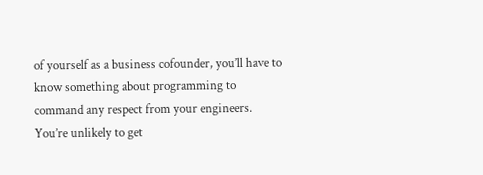of yourself as a business cofounder, you’ll have to know something about programming to command any respect from your engineers.  You’re unlikely to get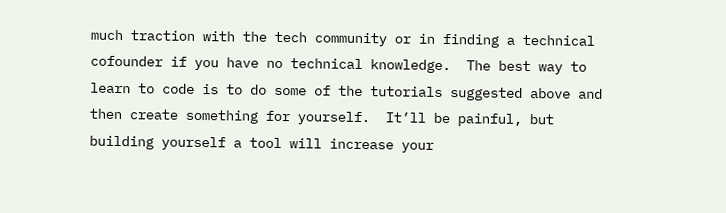much traction with the tech community or in finding a technical cofounder if you have no technical knowledge.  The best way to learn to code is to do some of the tutorials suggested above and then create something for yourself.  It’ll be painful, but building yourself a tool will increase your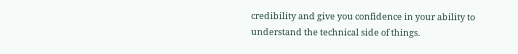credibility and give you confidence in your ability to understand the technical side of things.